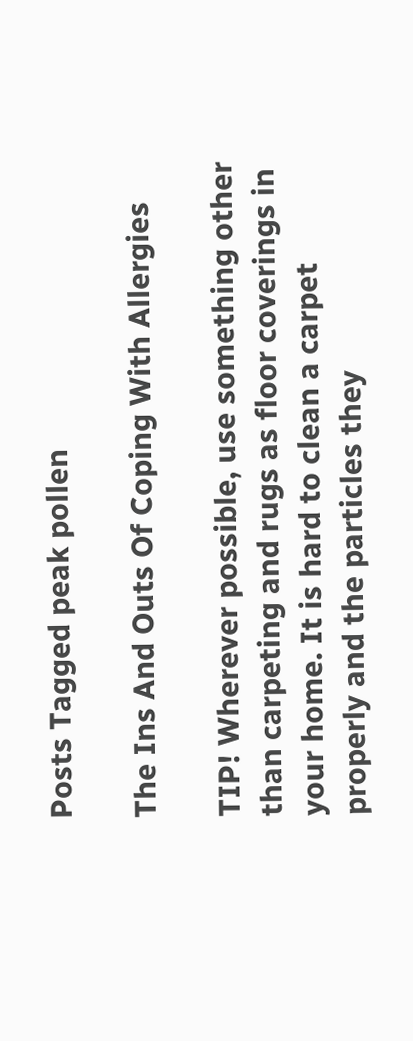Posts Tagged peak pollen

The Ins And Outs Of Coping With Allergies

TIP! Wherever possible, use something other than carpeting and rugs as floor coverings in your home. It is hard to clean a carpet properly and the particles they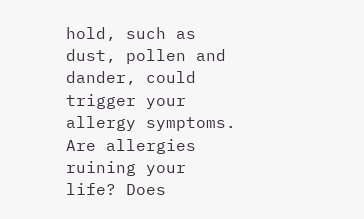hold, such as dust, pollen and dander, could trigger your allergy symptoms. Are allergies ruining your life? Does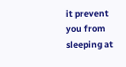it prevent you from sleeping at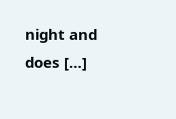night and does […]